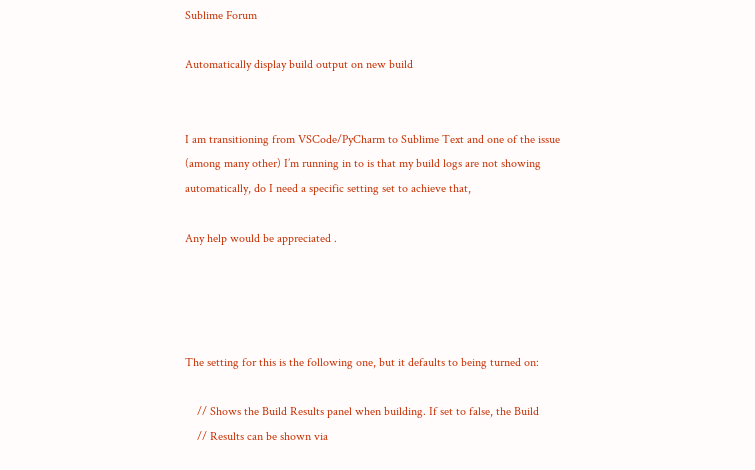Sublime Forum

Automatically display build output on new build


I am transitioning from VSCode/PyCharm to Sublime Text and one of the issue (among many other) I’m running in to is that my build logs are not showing automatically, do I need a specific setting set to achieve that,

Any help would be appreciated .




The setting for this is the following one, but it defaults to being turned on:

    // Shows the Build Results panel when building. If set to false, the Build
    // Results can be shown via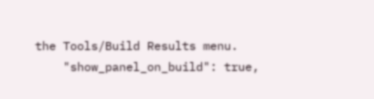the Tools/Build Results menu.
    "show_panel_on_build": true,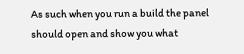As such when you run a build the panel should open and show you what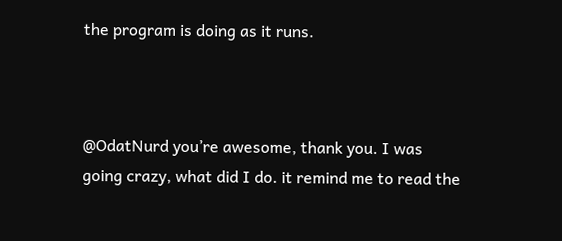the program is doing as it runs.



@OdatNurd you’re awesome, thank you. I was going crazy, what did I do. it remind me to read the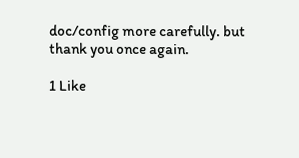doc/config more carefully. but thank you once again.

1 Like